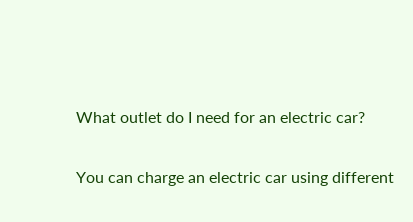What outlet do I need for an electric car?

You can charge an electric car using different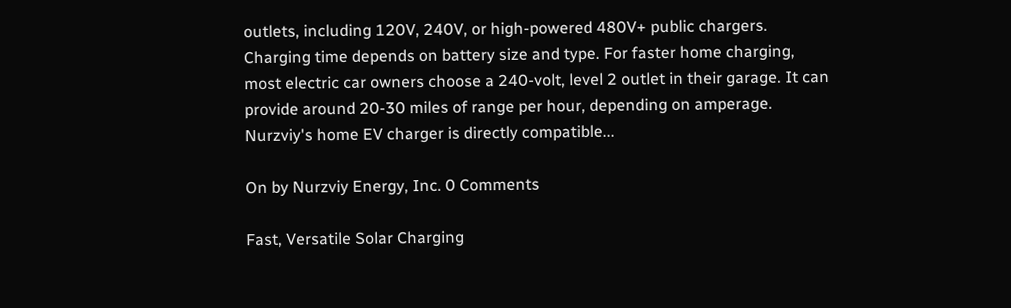outlets, including 120V, 240V, or high-powered 480V+ public chargers. Charging time depends on battery size and type. For faster home charging, most electric car owners choose a 240-volt, level 2 outlet in their garage. It can provide around 20-30 miles of range per hour, depending on amperage. Nurzviy's home EV charger is directly compatible...

On by Nurzviy Energy, Inc. 0 Comments

Fast, Versatile Solar Charging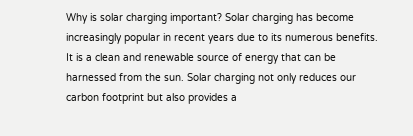Why is solar charging important? Solar charging has become increasingly popular in recent years due to its numerous benefits. It is a clean and renewable source of energy that can be harnessed from the sun. Solar charging not only reduces our carbon footprint but also provides a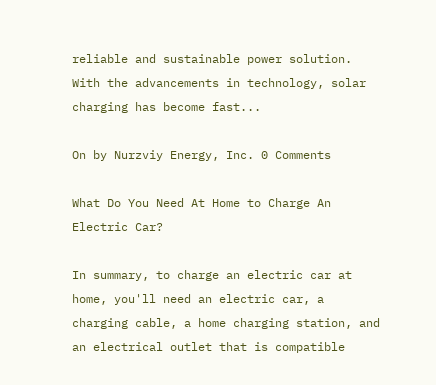reliable and sustainable power solution. With the advancements in technology, solar charging has become fast...

On by Nurzviy Energy, Inc. 0 Comments

What Do You Need At Home to Charge An Electric Car?

In summary, to charge an electric car at home, you'll need an electric car, a charging cable, a home charging station, and an electrical outlet that is compatible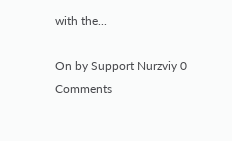with the...

On by Support Nurzviy 0 Comments